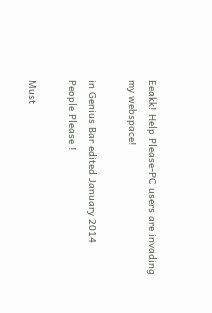Eeakk! Help Please-PC users are invading my webspace!

in Genius Bar edited January 2014
People Please !

Must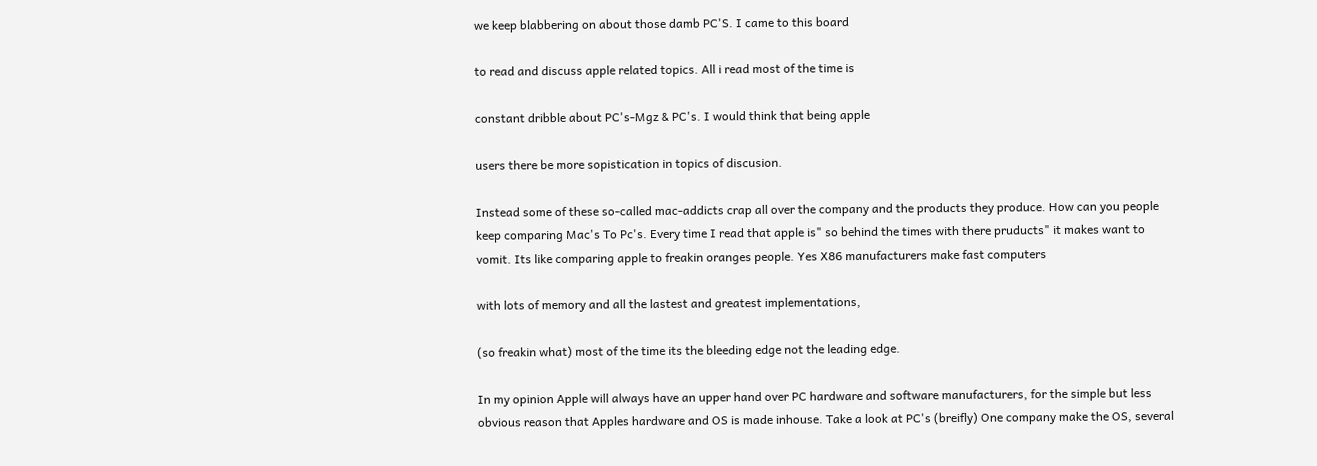we keep blabbering on about those damb PC'S. I came to this board

to read and discuss apple related topics. All i read most of the time is

constant dribble about PC's-Mgz & PC's. I would think that being apple

users there be more sopistication in topics of discusion.

Instead some of these so-called mac-addicts crap all over the company and the products they produce. How can you people keep comparing Mac's To Pc's. Every time I read that apple is" so behind the times with there pruducts" it makes want to vomit. Its like comparing apple to freakin oranges people. Yes X86 manufacturers make fast computers

with lots of memory and all the lastest and greatest implementations,

(so freakin what) most of the time its the bleeding edge not the leading edge.

In my opinion Apple will always have an upper hand over PC hardware and software manufacturers, for the simple but less obvious reason that Apples hardware and OS is made inhouse. Take a look at PC's (breifly) One company make the OS, several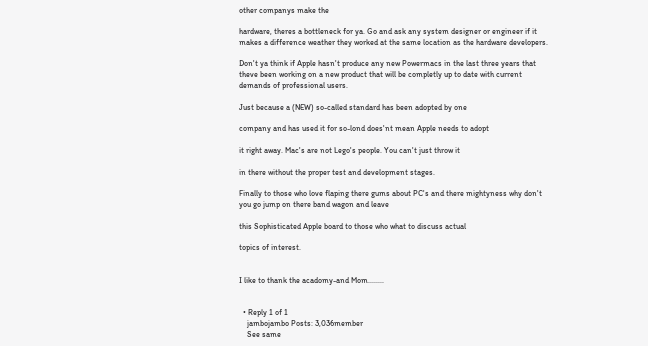other companys make the

hardware, theres a bottleneck for ya. Go and ask any system designer or engineer if it makes a difference weather they worked at the same location as the hardware developers.

Don't ya think if Apple hasn't produce any new Powermacs in the last three years that theve been working on a new product that will be completly up to date with current demands of professional users.

Just because a (NEW) so-called standard has been adopted by one

company and has used it for so-lond does'nt mean Apple needs to adopt

it right away. Mac's are not Lego's people. You can't just throw it

in there without the proper test and development stages.

Finally to those who love flaping there gums about PC's and there mightyness why don't you go jump on there band wagon and leave

this Sophisticated Apple board to those who what to discuss actual

topics of interest.


I like to thank the acadomy-and Mom........


  • Reply 1 of 1
    jambojambo Posts: 3,036member
    See same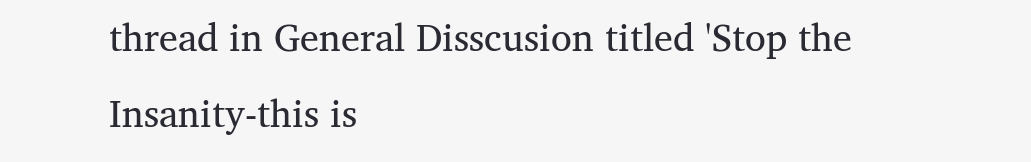thread in General Disscusion titled 'Stop the Insanity-this is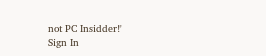not PC Insidder!'
Sign In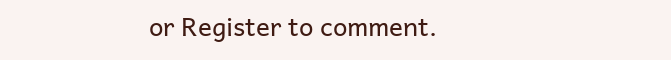or Register to comment.